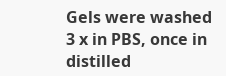Gels were washed 3 x in PBS, once in distilled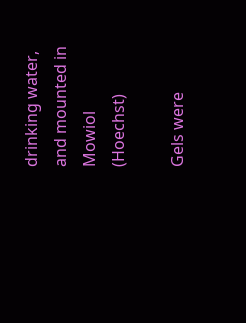drinking water, and mounted in Mowiol (Hoechst)

Gels were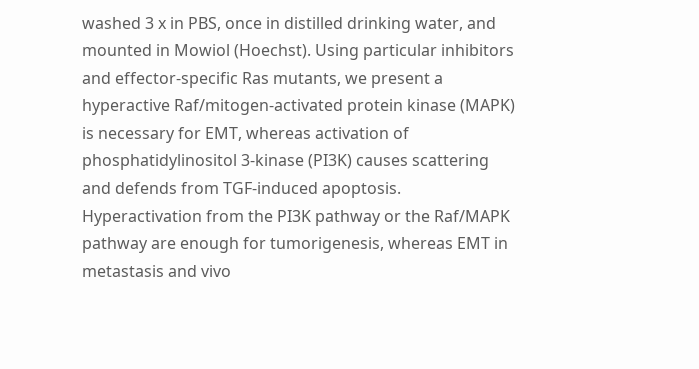washed 3 x in PBS, once in distilled drinking water, and mounted in Mowiol (Hoechst). Using particular inhibitors and effector-specific Ras mutants, we present a hyperactive Raf/mitogen-activated protein kinase (MAPK) is necessary for EMT, whereas activation of phosphatidylinositol 3-kinase (PI3K) causes scattering and defends from TGF-induced apoptosis. Hyperactivation from the PI3K pathway or the Raf/MAPK pathway are enough for tumorigenesis, whereas EMT in metastasis and vivo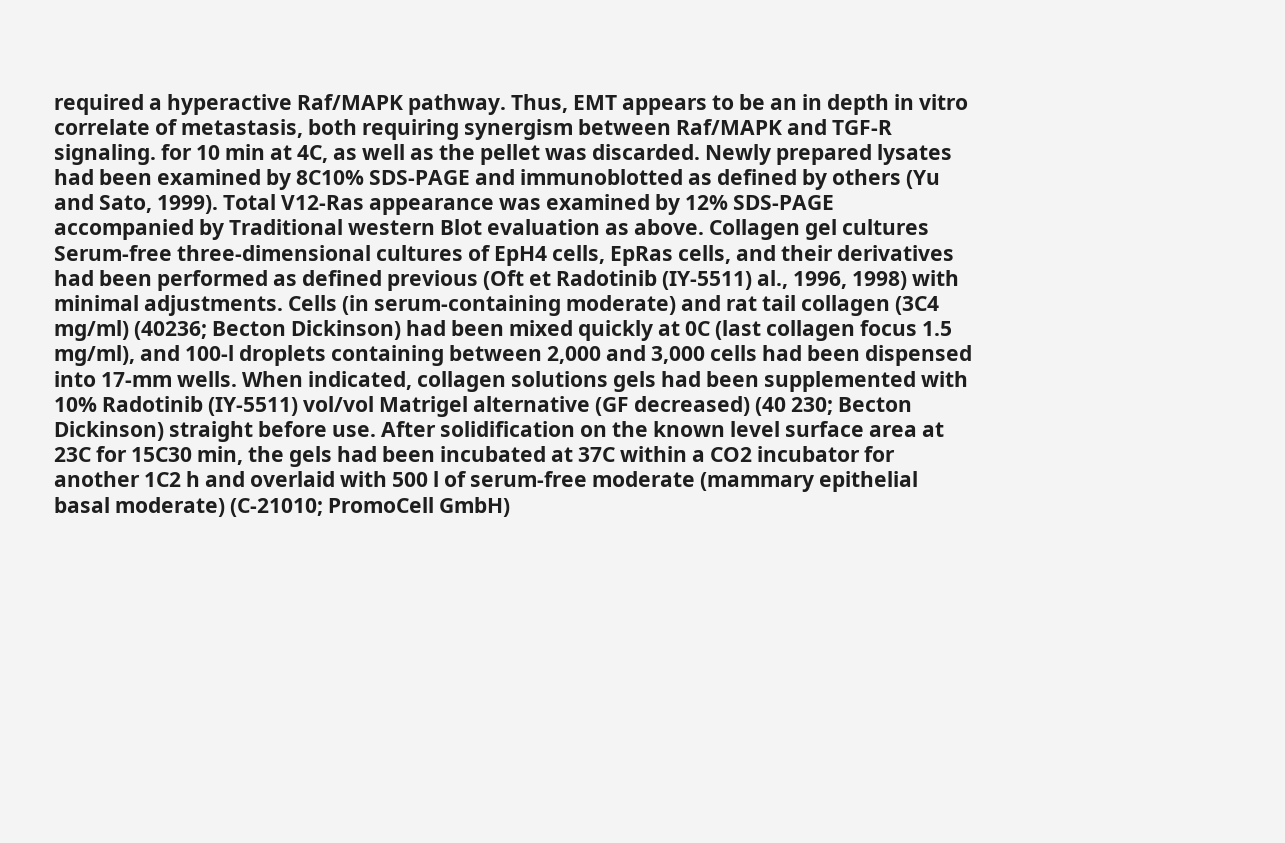required a hyperactive Raf/MAPK pathway. Thus, EMT appears to be an in depth in vitro correlate of metastasis, both requiring synergism between Raf/MAPK and TGF-R signaling. for 10 min at 4C, as well as the pellet was discarded. Newly prepared lysates had been examined by 8C10% SDS-PAGE and immunoblotted as defined by others (Yu and Sato, 1999). Total V12-Ras appearance was examined by 12% SDS-PAGE accompanied by Traditional western Blot evaluation as above. Collagen gel cultures Serum-free three-dimensional cultures of EpH4 cells, EpRas cells, and their derivatives had been performed as defined previous (Oft et Radotinib (IY-5511) al., 1996, 1998) with minimal adjustments. Cells (in serum-containing moderate) and rat tail collagen (3C4 mg/ml) (40236; Becton Dickinson) had been mixed quickly at 0C (last collagen focus 1.5 mg/ml), and 100-l droplets containing between 2,000 and 3,000 cells had been dispensed into 17-mm wells. When indicated, collagen solutions gels had been supplemented with 10% Radotinib (IY-5511) vol/vol Matrigel alternative (GF decreased) (40 230; Becton Dickinson) straight before use. After solidification on the known level surface area at 23C for 15C30 min, the gels had been incubated at 37C within a CO2 incubator for another 1C2 h and overlaid with 500 l of serum-free moderate (mammary epithelial basal moderate) (C-21010; PromoCell GmbH)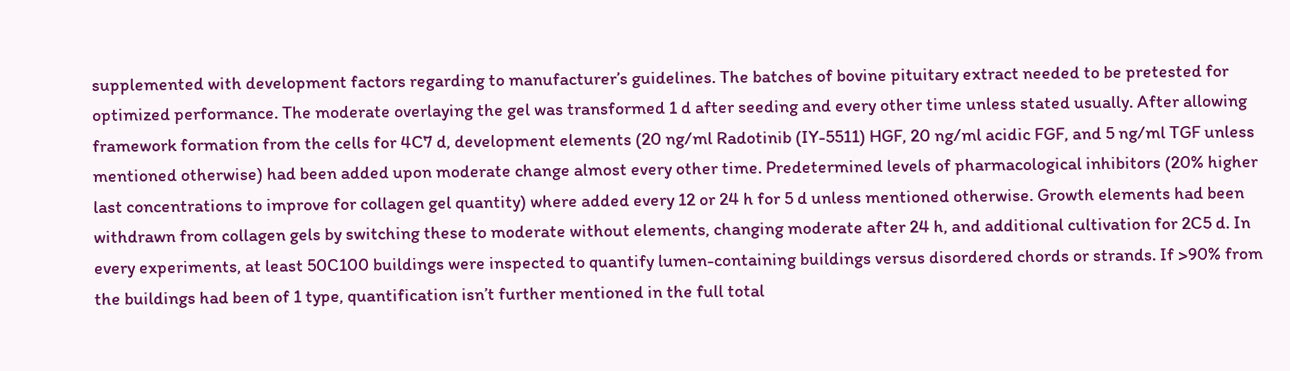supplemented with development factors regarding to manufacturer’s guidelines. The batches of bovine pituitary extract needed to be pretested for optimized performance. The moderate overlaying the gel was transformed 1 d after seeding and every other time unless stated usually. After allowing framework formation from the cells for 4C7 d, development elements (20 ng/ml Radotinib (IY-5511) HGF, 20 ng/ml acidic FGF, and 5 ng/ml TGF unless mentioned otherwise) had been added upon moderate change almost every other time. Predetermined levels of pharmacological inhibitors (20% higher last concentrations to improve for collagen gel quantity) where added every 12 or 24 h for 5 d unless mentioned otherwise. Growth elements had been withdrawn from collagen gels by switching these to moderate without elements, changing moderate after 24 h, and additional cultivation for 2C5 d. In every experiments, at least 50C100 buildings were inspected to quantify lumen-containing buildings versus disordered chords or strands. If >90% from the buildings had been of 1 type, quantification isn’t further mentioned in the full total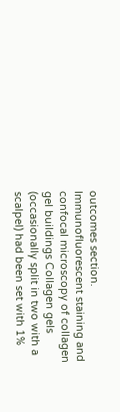outcomes section. Immunofluorescent staining and confocal microscopy of collagen gel buildings Collagen gels (occasionally split in two with a scalpel) had been set with 1%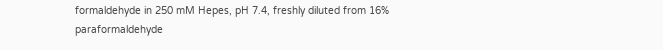formaldehyde in 250 mM Hepes, pH 7.4, freshly diluted from 16% paraformaldehyde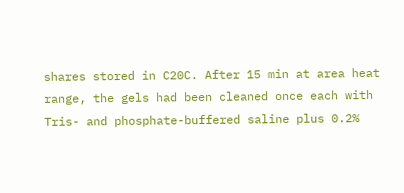shares stored in C20C. After 15 min at area heat range, the gels had been cleaned once each with Tris- and phosphate-buffered saline plus 0.2%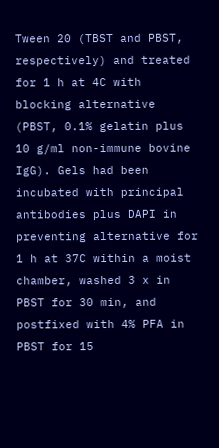Tween 20 (TBST and PBST, respectively) and treated for 1 h at 4C with blocking alternative (PBST, 0.1% gelatin plus 10 g/ml non-immune bovine IgG). Gels had been incubated with principal antibodies plus DAPI in preventing alternative for 1 h at 37C within a moist chamber, washed 3 x in PBST for 30 min, and postfixed with 4% PFA in PBST for 15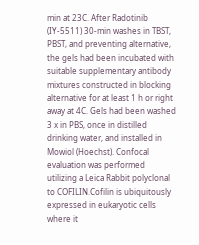min at 23C. After Radotinib (IY-5511) 30-min washes in TBST, PBST, and preventing alternative, the gels had been incubated with suitable supplementary antibody mixtures constructed in blocking alternative for at least 1 h or right away at 4C. Gels had been washed 3 x in PBS, once in distilled drinking water, and installed in Mowiol (Hoechst). Confocal evaluation was performed utilizing a Leica Rabbit polyclonal to COFILIN.Cofilin is ubiquitously expressed in eukaryotic cells where it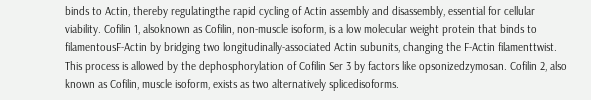binds to Actin, thereby regulatingthe rapid cycling of Actin assembly and disassembly, essential for cellular viability. Cofilin 1, alsoknown as Cofilin, non-muscle isoform, is a low molecular weight protein that binds to filamentousF-Actin by bridging two longitudinally-associated Actin subunits, changing the F-Actin filamenttwist. This process is allowed by the dephosphorylation of Cofilin Ser 3 by factors like opsonizedzymosan. Cofilin 2, also known as Cofilin, muscle isoform, exists as two alternatively splicedisoforms.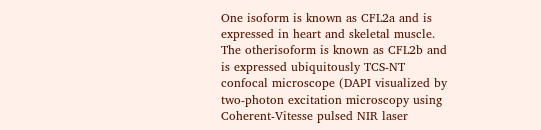One isoform is known as CFL2a and is expressed in heart and skeletal muscle. The otherisoform is known as CFL2b and is expressed ubiquitously TCS-NT confocal microscope (DAPI visualized by two-photon excitation microscopy using Coherent-Vitesse pulsed NIR laser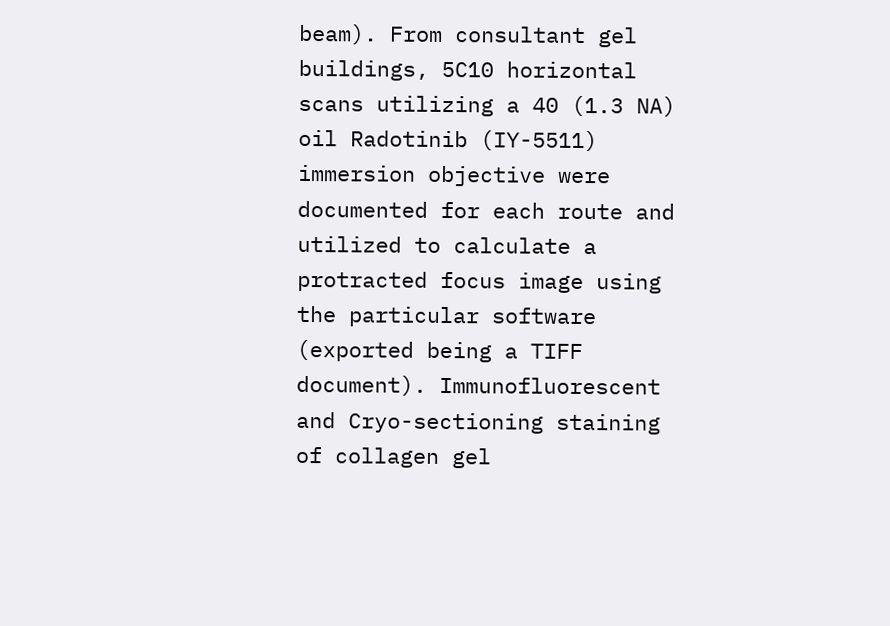beam). From consultant gel buildings, 5C10 horizontal scans utilizing a 40 (1.3 NA) oil Radotinib (IY-5511) immersion objective were documented for each route and utilized to calculate a protracted focus image using the particular software (exported being a TIFF document). Immunofluorescent and Cryo-sectioning staining of collagen gel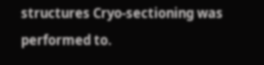structures Cryo-sectioning was performed to.